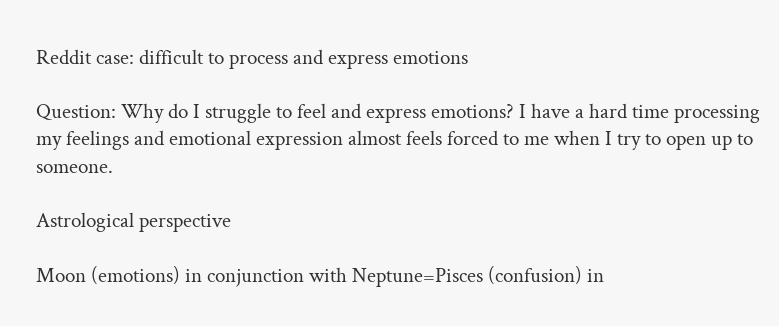Reddit case: difficult to process and express emotions

Question: Why do I struggle to feel and express emotions? I have a hard time processing my feelings and emotional expression almost feels forced to me when I try to open up to someone.

Astrological perspective

Moon (emotions) in conjunction with Neptune=Pisces (confusion) in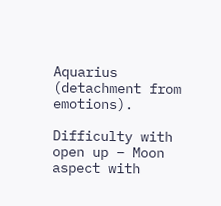Aquarius (detachment from emotions).

Difficulty with open up – Moon aspect with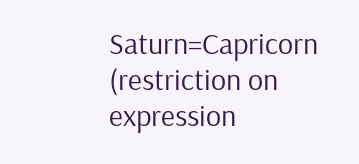Saturn=Capricorn (restriction on expression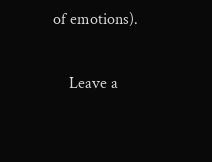of emotions).

    Leave a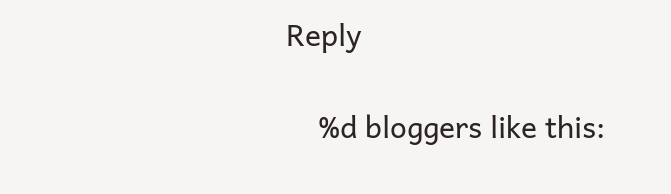Reply

    %d bloggers like this: